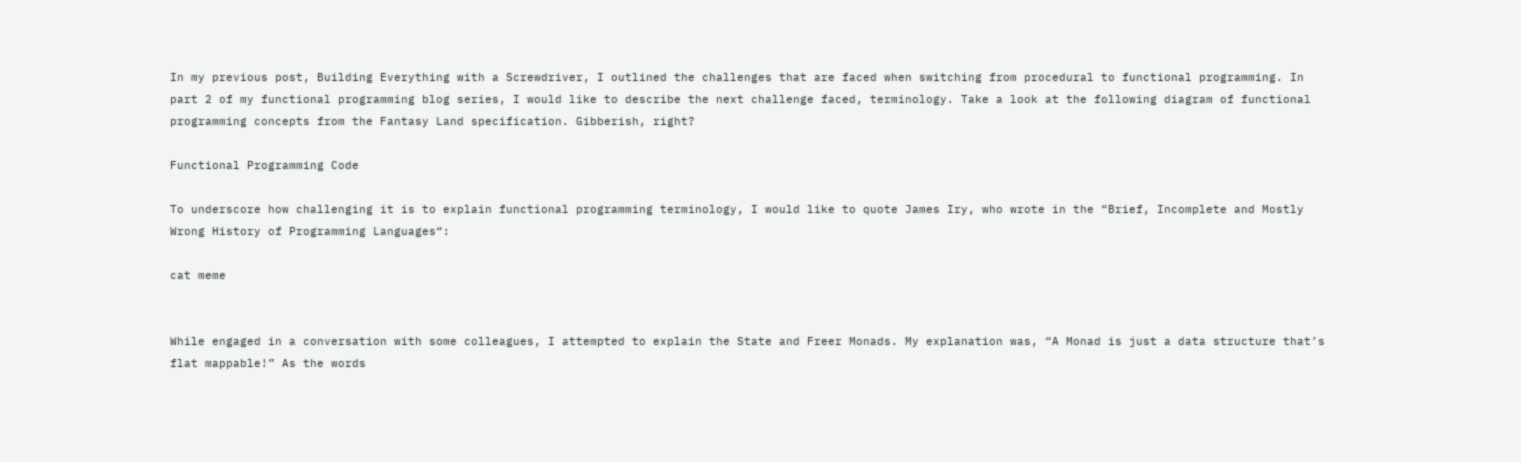In my previous post, Building Everything with a Screwdriver, I outlined the challenges that are faced when switching from procedural to functional programming. In part 2 of my functional programming blog series, I would like to describe the next challenge faced, terminology. Take a look at the following diagram of functional programming concepts from the Fantasy Land specification. Gibberish, right?

Functional Programming Code

To underscore how challenging it is to explain functional programming terminology, I would like to quote James Iry, who wrote in the “Brief, Incomplete and Mostly Wrong History of Programming Languages“:

cat meme


While engaged in a conversation with some colleagues, I attempted to explain the State and Freer Monads. My explanation was, “A Monad is just a data structure that’s flat mappable!” As the words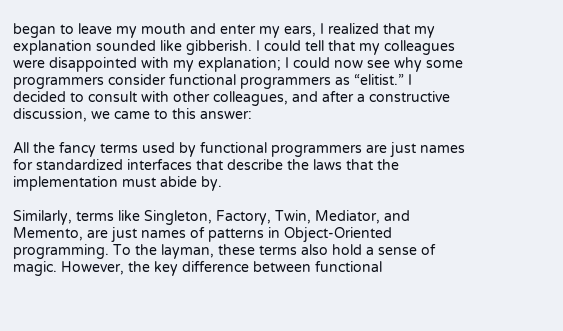began to leave my mouth and enter my ears, I realized that my explanation sounded like gibberish. I could tell that my colleagues were disappointed with my explanation; I could now see why some programmers consider functional programmers as “elitist.” I decided to consult with other colleagues, and after a constructive discussion, we came to this answer:

All the fancy terms used by functional programmers are just names for standardized interfaces that describe the laws that the implementation must abide by.

Similarly, terms like Singleton, Factory, Twin, Mediator, and Memento, are just names of patterns in Object-Oriented programming. To the layman, these terms also hold a sense of magic. However, the key difference between functional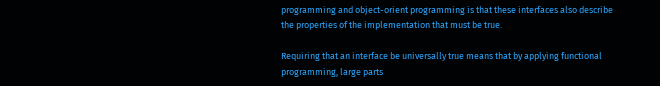programming and object-orient programming is that these interfaces also describe the properties of the implementation that must be true.

Requiring that an interface be universally true means that by applying functional programming, large parts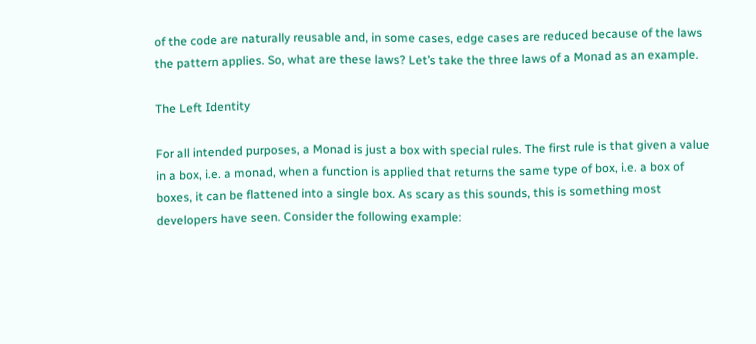of the code are naturally reusable and, in some cases, edge cases are reduced because of the laws the pattern applies. So, what are these laws? Let’s take the three laws of a Monad as an example.

The Left Identity

For all intended purposes, a Monad is just a box with special rules. The first rule is that given a value in a box, i.e. a monad, when a function is applied that returns the same type of box, i.e. a box of boxes, it can be flattened into a single box. As scary as this sounds, this is something most developers have seen. Consider the following example: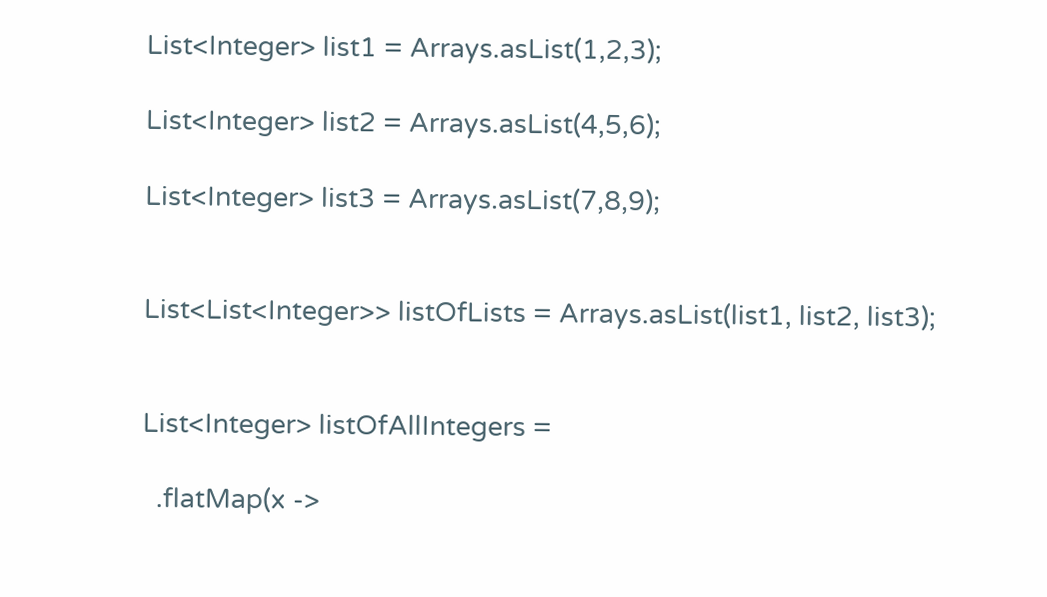List<Integer> list1 = Arrays.asList(1,2,3);

List<Integer> list2 = Arrays.asList(4,5,6);

List<Integer> list3 = Arrays.asList(7,8,9);


List<List<Integer>> listOfLists = Arrays.asList(list1, list2, list3);


List<Integer> listOfAllIntegers =

  .flatMap(x ->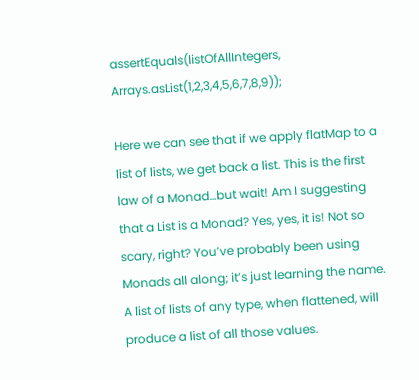assertEquals(listOfAllIntegers, Arrays.asList(1,2,3,4,5,6,7,8,9));

Here we can see that if we apply flatMap to a list of lists, we get back a list. This is the first law of a Monad…but wait! Am I suggesting that a List is a Monad? Yes, yes, it is! Not so scary, right? You’ve probably been using Monads all along; it’s just learning the name. A list of lists of any type, when flattened, will produce a list of all those values.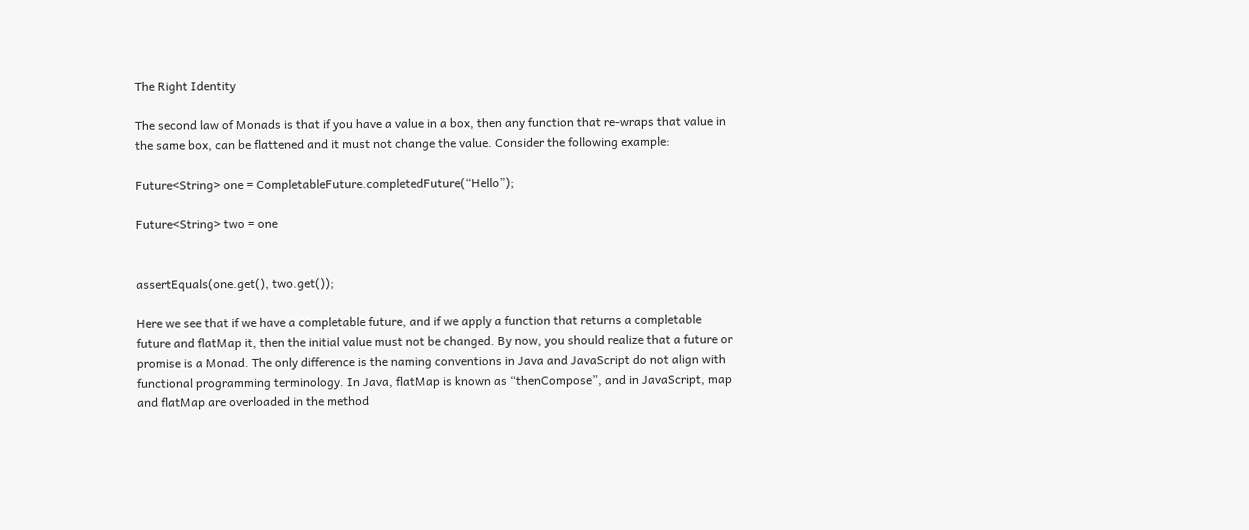The Right Identity

The second law of Monads is that if you have a value in a box, then any function that re-wraps that value in the same box, can be flattened and it must not change the value. Consider the following example:

Future<String> one = CompletableFuture.completedFuture(“Hello”);

Future<String> two = one


assertEquals(one.get(), two.get());

Here we see that if we have a completable future, and if we apply a function that returns a completable future and flatMap it, then the initial value must not be changed. By now, you should realize that a future or promise is a Monad. The only difference is the naming conventions in Java and JavaScript do not align with functional programming terminology. In Java, flatMap is known as “thenCompose”, and in JavaScript, map and flatMap are overloaded in the method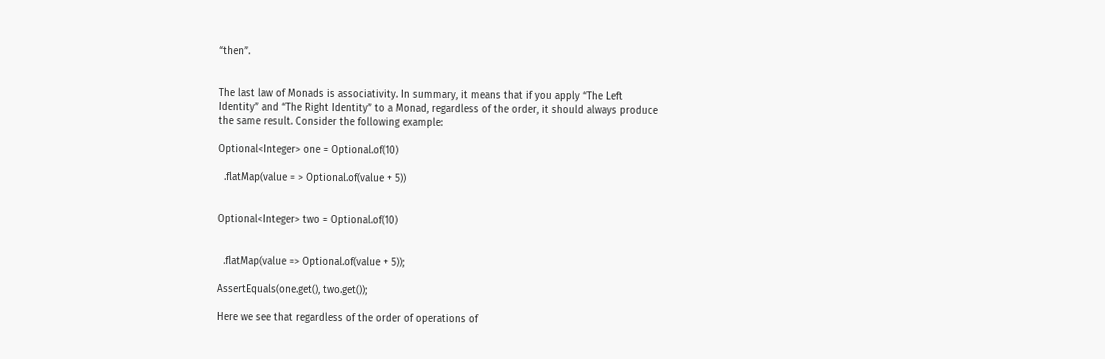“then”.


The last law of Monads is associativity. In summary, it means that if you apply “The Left Identity” and “The Right Identity” to a Monad, regardless of the order, it should always produce the same result. Consider the following example:

Optional<Integer> one = Optional.of(10)

  .flatMap(value = > Optional.of(value + 5))


Optional<Integer> two = Optional.of(10)


  .flatMap(value => Optional.of(value + 5));

AssertEquals(one.get(), two.get());

Here we see that regardless of the order of operations of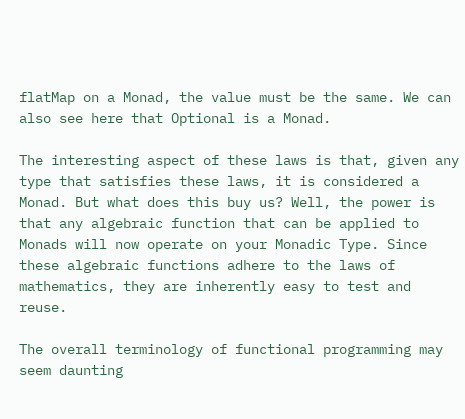flatMap on a Monad, the value must be the same. We can also see here that Optional is a Monad.

The interesting aspect of these laws is that, given any type that satisfies these laws, it is considered a Monad. But what does this buy us? Well, the power is that any algebraic function that can be applied to Monads will now operate on your Monadic Type. Since these algebraic functions adhere to the laws of mathematics, they are inherently easy to test and reuse.

The overall terminology of functional programming may seem daunting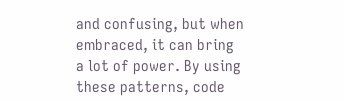and confusing, but when embraced, it can bring a lot of power. By using these patterns, code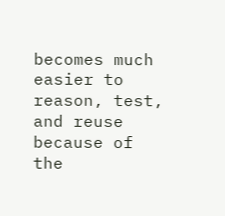becomes much easier to reason, test, and reuse because of the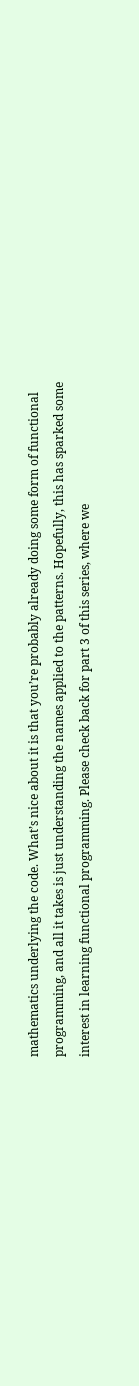mathematics underlying the code. What’s nice about it is that you’re probably already doing some form of functional programming, and all it takes is just understanding the names applied to the patterns. Hopefully, this has sparked some interest in learning functional programming. Please check back for part 3 of this series, where we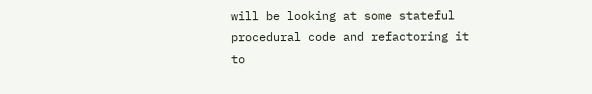will be looking at some stateful procedural code and refactoring it to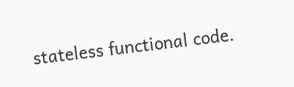stateless functional code.